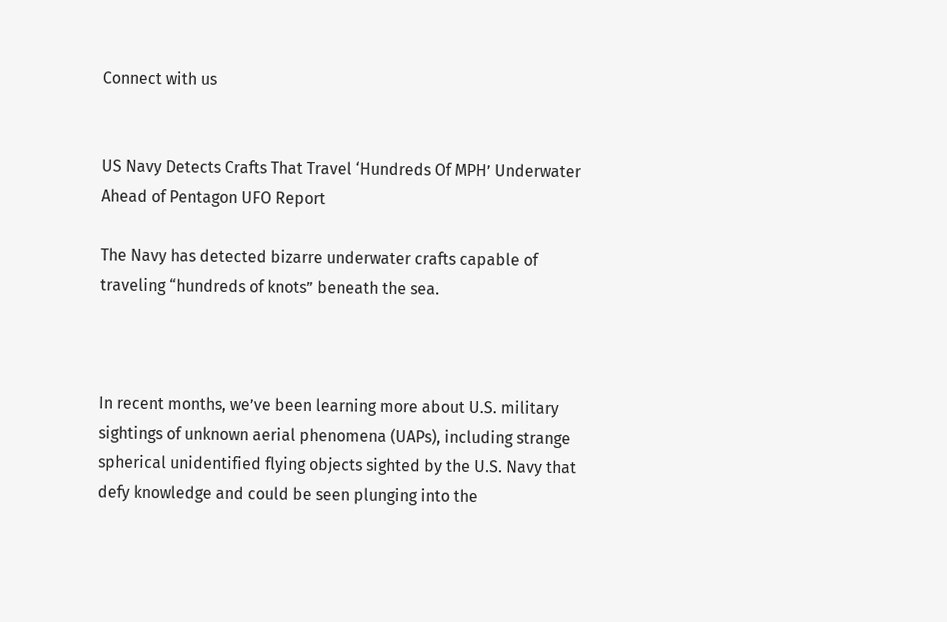Connect with us


US Navy Detects Crafts That Travel ‘Hundreds Of MPH’ Underwater Ahead of Pentagon UFO Report

The Navy has detected bizarre underwater crafts capable of traveling “hundreds of knots” beneath the sea.



In recent months, we’ve been learning more about U.S. military sightings of unknown aerial phenomena (UAPs), including strange spherical unidentified flying objects sighted by the U.S. Navy that defy knowledge and could be seen plunging into the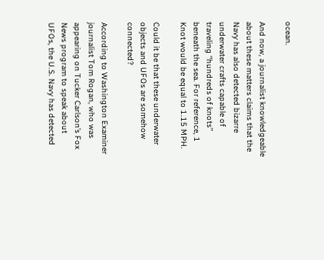ocean.

And now, a journalist knowledgeable about these matters claims that the Navy has also detected bizarre underwater crafts capable of traveling “hundreds of knots” beneath the sea. For reference, 1 Knot would be equal to 1.15 MPH.

Could it be that these underwater objects and UFOs are somehow connected?

According to Washington Examiner journalist Tom Rogan, who was appearing on Tucker Carlson’s Fox News program to speak about UFOs, the U.S. Navy has detected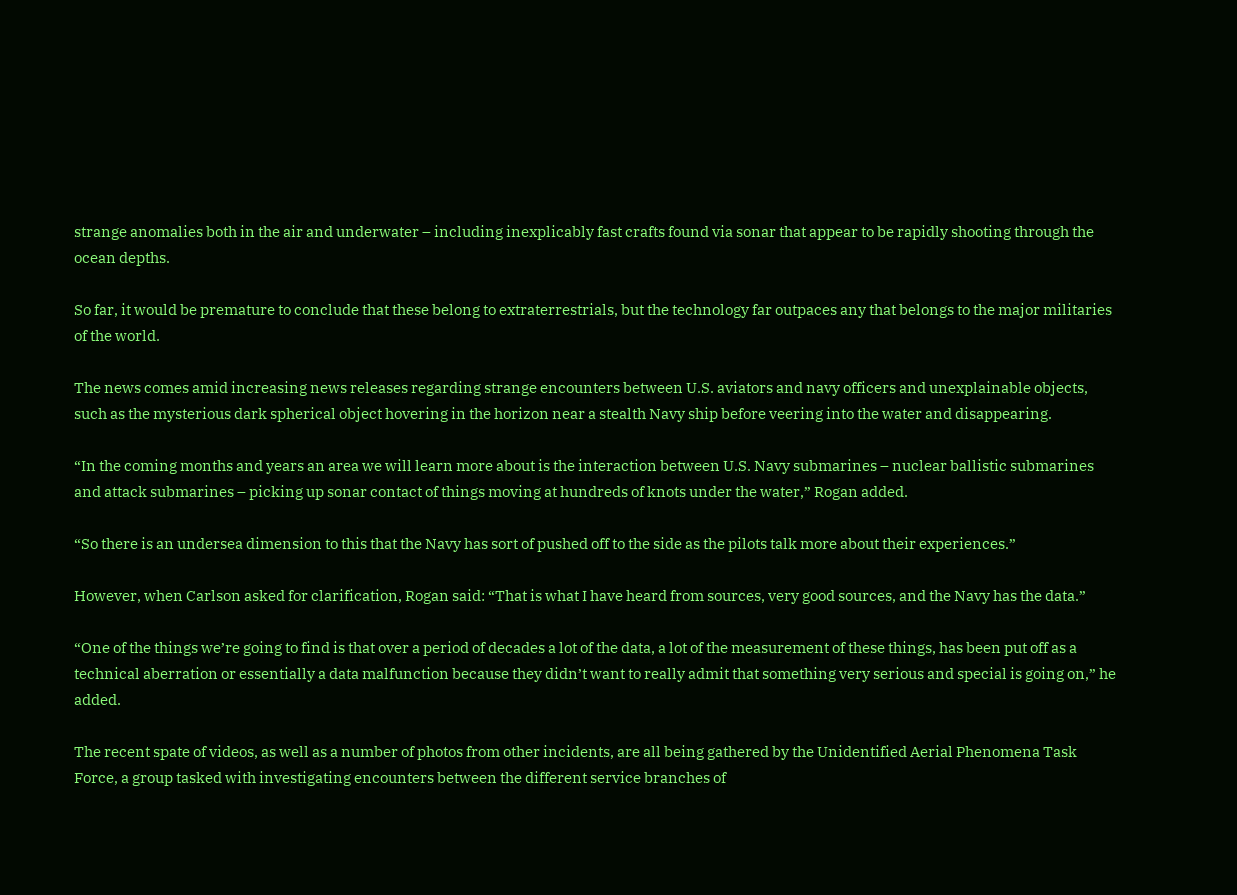strange anomalies both in the air and underwater – including inexplicably fast crafts found via sonar that appear to be rapidly shooting through the ocean depths.

So far, it would be premature to conclude that these belong to extraterrestrials, but the technology far outpaces any that belongs to the major militaries of the world.

The news comes amid increasing news releases regarding strange encounters between U.S. aviators and navy officers and unexplainable objects, such as the mysterious dark spherical object hovering in the horizon near a stealth Navy ship before veering into the water and disappearing.

“In the coming months and years an area we will learn more about is the interaction between U.S. Navy submarines – nuclear ballistic submarines and attack submarines – picking up sonar contact of things moving at hundreds of knots under the water,” Rogan added.

“So there is an undersea dimension to this that the Navy has sort of pushed off to the side as the pilots talk more about their experiences.”

However, when Carlson asked for clarification, Rogan said: “That is what I have heard from sources, very good sources, and the Navy has the data.”

“One of the things we’re going to find is that over a period of decades a lot of the data, a lot of the measurement of these things, has been put off as a technical aberration or essentially a data malfunction because they didn’t want to really admit that something very serious and special is going on,” he added.

The recent spate of videos, as well as a number of photos from other incidents, are all being gathered by the Unidentified Aerial Phenomena Task Force, a group tasked with investigating encounters between the different service branches of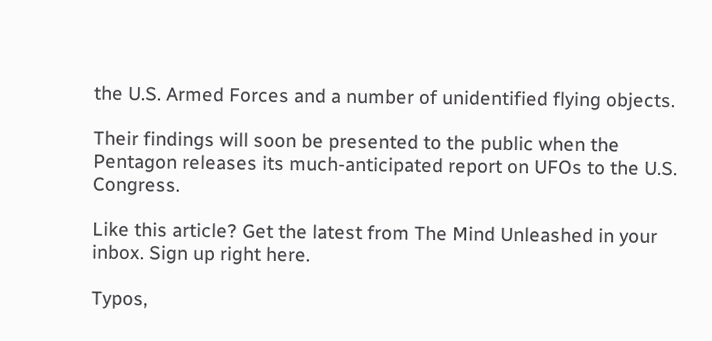the U.S. Armed Forces and a number of unidentified flying objects.

Their findings will soon be presented to the public when the Pentagon releases its much-anticipated report on UFOs to the U.S. Congress.

Like this article? Get the latest from The Mind Unleashed in your inbox. Sign up right here.

Typos,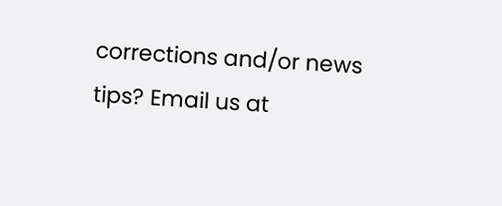corrections and/or news tips? Email us at